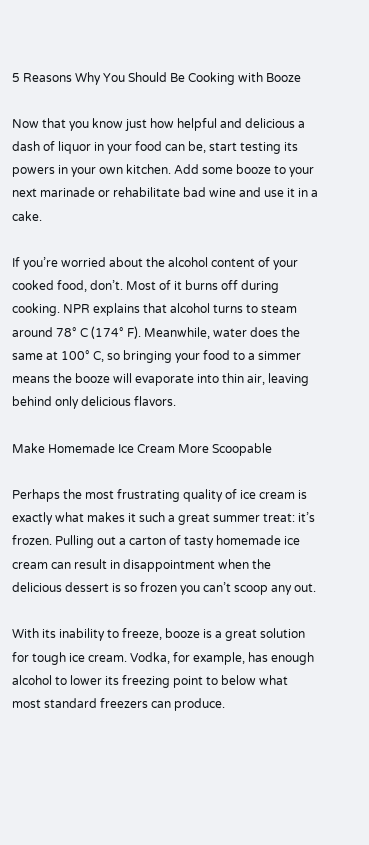5 Reasons Why You Should Be Cooking with Booze

Now that you know just how helpful and delicious a dash of liquor in your food can be, start testing its powers in your own kitchen. Add some booze to your next marinade or rehabilitate bad wine and use it in a cake.

If you’re worried about the alcohol content of your cooked food, don’t. Most of it burns off during cooking. NPR explains that alcohol turns to steam around 78° C (174° F). Meanwhile, water does the same at 100° C, so bringing your food to a simmer means the booze will evaporate into thin air, leaving behind only delicious flavors.

Make Homemade Ice Cream More Scoopable

Perhaps the most frustrating quality of ice cream is exactly what makes it such a great summer treat: it’s frozen. Pulling out a carton of tasty homemade ice cream can result in disappointment when the delicious dessert is so frozen you can’t scoop any out.

With its inability to freeze, booze is a great solution for tough ice cream. Vodka, for example, has enough alcohol to lower its freezing point to below what most standard freezers can produce.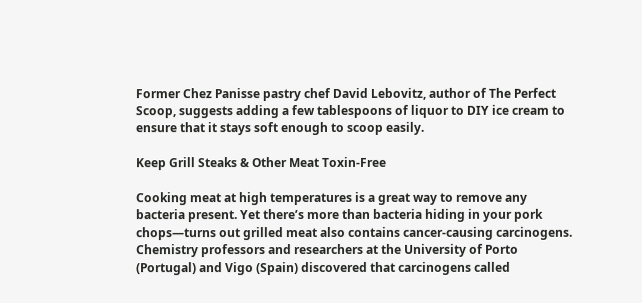Former Chez Panisse pastry chef David Lebovitz, author of The Perfect Scoop, suggests adding a few tablespoons of liquor to DIY ice cream to ensure that it stays soft enough to scoop easily.

Keep Grill Steaks & Other Meat Toxin-Free

Cooking meat at high temperatures is a great way to remove any bacteria present. Yet there’s more than bacteria hiding in your pork chops—turns out grilled meat also contains cancer-causing carcinogens. Chemistry professors and researchers at the University of Porto (Portugal) and Vigo (Spain) discovered that carcinogens called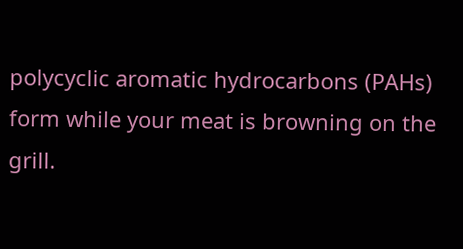polycyclic aromatic hydrocarbons (PAHs) form while your meat is browning on the grill.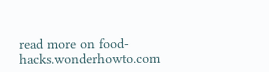read more on food-hacks.wonderhowto.com